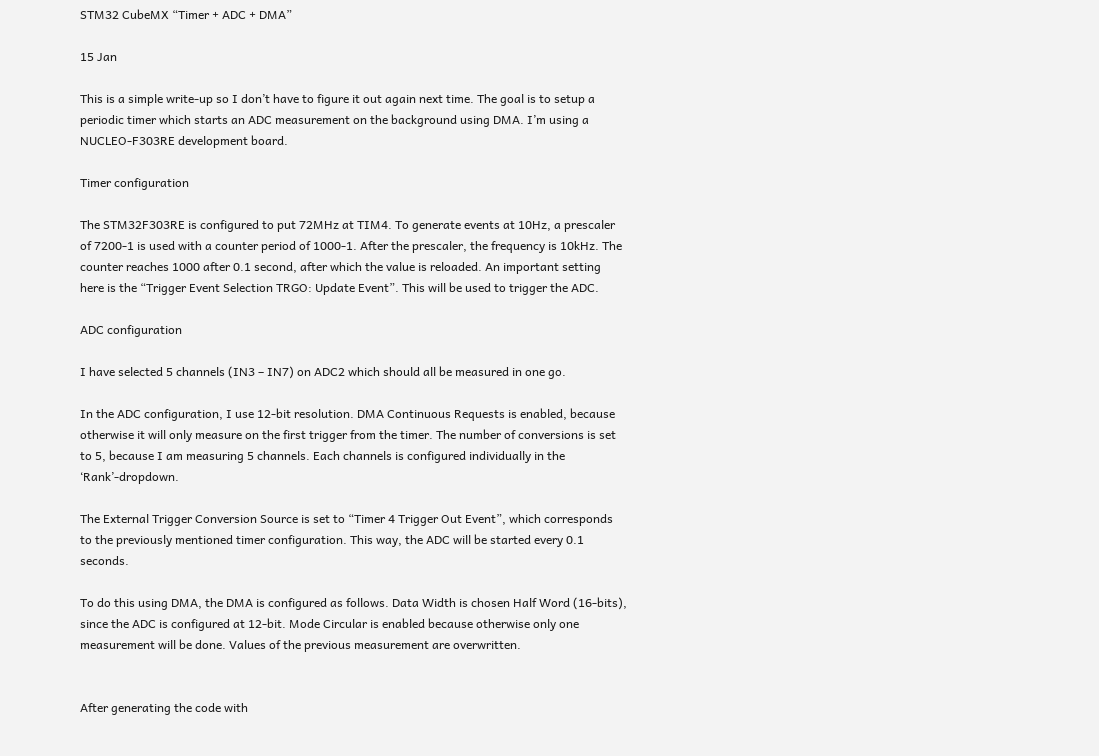STM32 CubeMX “Timer + ADC + DMA”

15 Jan

This is a simple write-up so I don’t have to figure it out again next time. The goal is to setup a periodic timer which starts an ADC measurement on the background using DMA. I’m using a NUCLEO-F303RE development board.

Timer configuration

The STM32F303RE is configured to put 72MHz at TIM4. To generate events at 10Hz, a prescaler of 7200-1 is used with a counter period of 1000-1. After the prescaler, the frequency is 10kHz. The counter reaches 1000 after 0.1 second, after which the value is reloaded. An important setting here is the “Trigger Event Selection TRGO: Update Event”. This will be used to trigger the ADC.

ADC configuration

I have selected 5 channels (IN3 – IN7) on ADC2 which should all be measured in one go.

In the ADC configuration, I use 12-bit resolution. DMA Continuous Requests is enabled, because otherwise it will only measure on the first trigger from the timer. The number of conversions is set to 5, because I am measuring 5 channels. Each channels is configured individually in the ‘Rank’-dropdown.

The External Trigger Conversion Source is set to “Timer 4 Trigger Out Event”, which corresponds to the previously mentioned timer configuration. This way, the ADC will be started every 0.1 seconds.

To do this using DMA, the DMA is configured as follows. Data Width is chosen Half Word (16-bits), since the ADC is configured at 12-bit. Mode Circular is enabled because otherwise only one measurement will be done. Values of the previous measurement are overwritten.


After generating the code with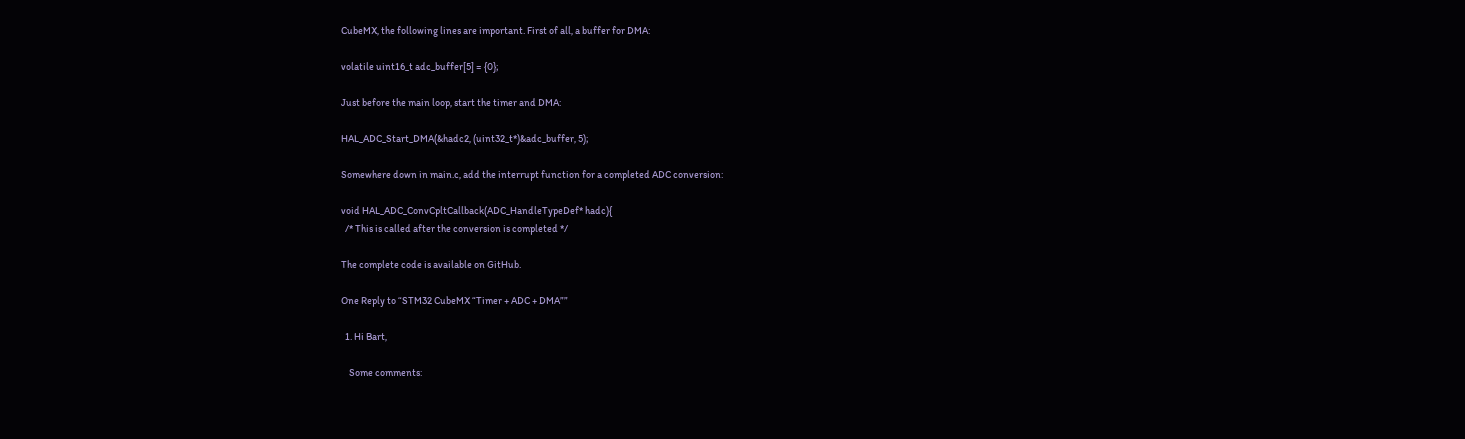CubeMX, the following lines are important. First of all, a buffer for DMA:

volatile uint16_t adc_buffer[5] = {0};

Just before the main loop, start the timer and DMA:

HAL_ADC_Start_DMA(&hadc2, (uint32_t*)&adc_buffer, 5);

Somewhere down in main.c, add the interrupt function for a completed ADC conversion:

void HAL_ADC_ConvCpltCallback(ADC_HandleTypeDef* hadc){
  /* This is called after the conversion is completed */

The complete code is available on GitHub.

One Reply to “STM32 CubeMX “Timer + ADC + DMA””

  1. Hi Bart,

    Some comments: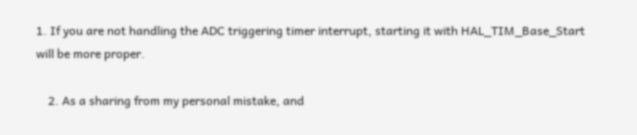1. If you are not handling the ADC triggering timer interrupt, starting it with HAL_TIM_Base_Start will be more proper.

    2. As a sharing from my personal mistake, and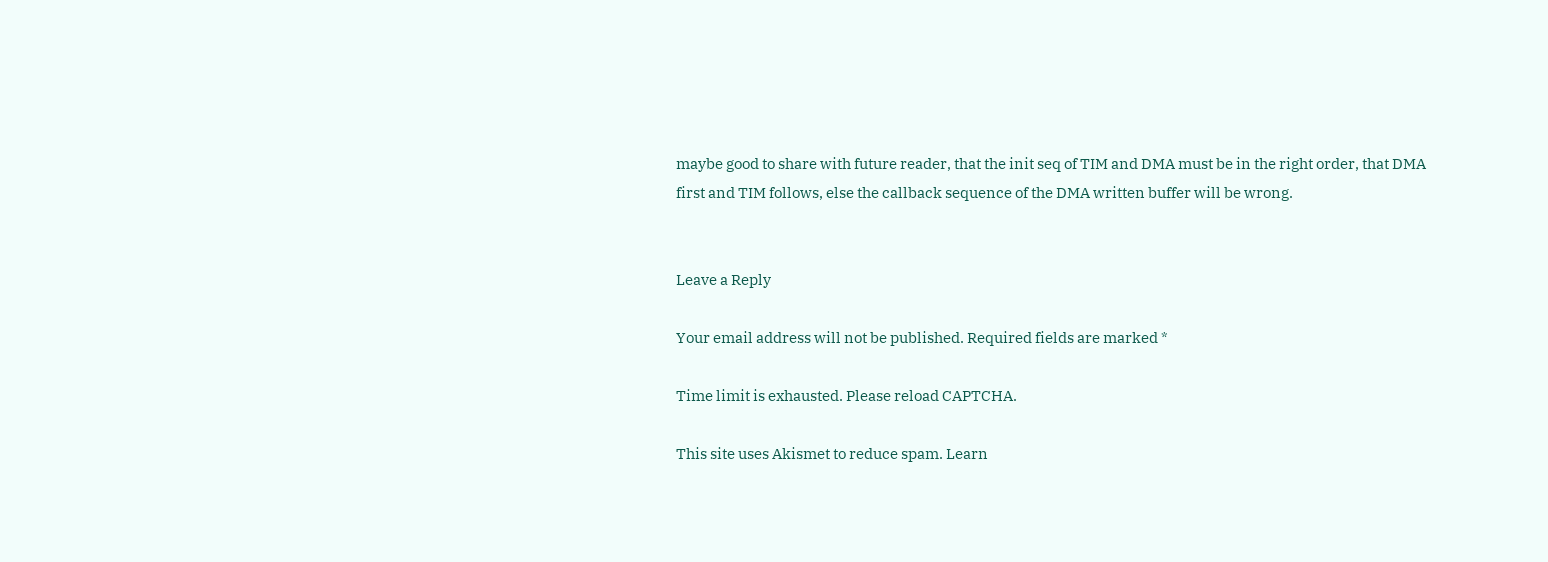maybe good to share with future reader, that the init seq of TIM and DMA must be in the right order, that DMA first and TIM follows, else the callback sequence of the DMA written buffer will be wrong.


Leave a Reply

Your email address will not be published. Required fields are marked *

Time limit is exhausted. Please reload CAPTCHA.

This site uses Akismet to reduce spam. Learn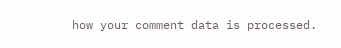how your comment data is processed.